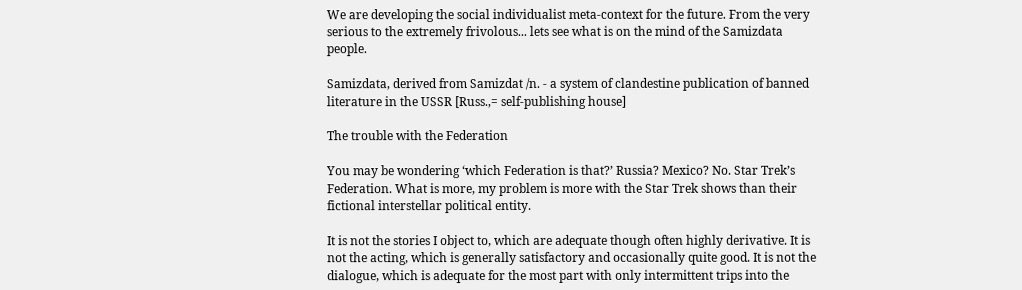We are developing the social individualist meta-context for the future. From the very serious to the extremely frivolous... lets see what is on the mind of the Samizdata people.

Samizdata, derived from Samizdat /n. - a system of clandestine publication of banned literature in the USSR [Russ.,= self-publishing house]

The trouble with the Federation

You may be wondering ‘which Federation is that?’ Russia? Mexico? No. Star Trek’s Federation. What is more, my problem is more with the Star Trek shows than their fictional interstellar political entity.

It is not the stories I object to, which are adequate though often highly derivative. It is not the acting, which is generally satisfactory and occasionally quite good. It is not the dialogue, which is adequate for the most part with only intermittent trips into the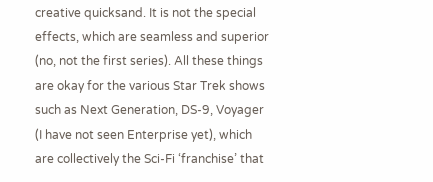creative quicksand. It is not the special effects, which are seamless and superior (no, not the first series). All these things are okay for the various Star Trek shows such as Next Generation, DS-9, Voyager (I have not seen Enterprise yet), which are collectively the Sci-Fi ‘franchise’ that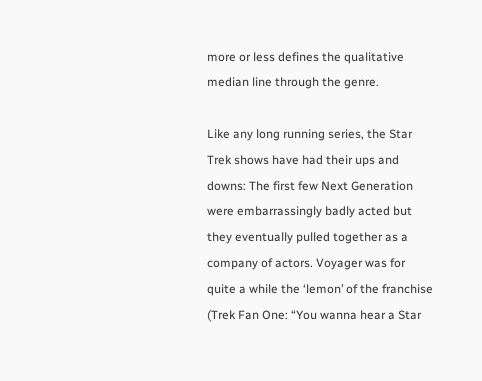more or less defines the qualitative median line through the genre.

Like any long running series, the Star Trek shows have had their ups and downs: The first few Next Generation were embarrassingly badly acted but they eventually pulled together as a company of actors. Voyager was for quite a while the ‘lemon’ of the franchise (Trek Fan One: “You wanna hear a Star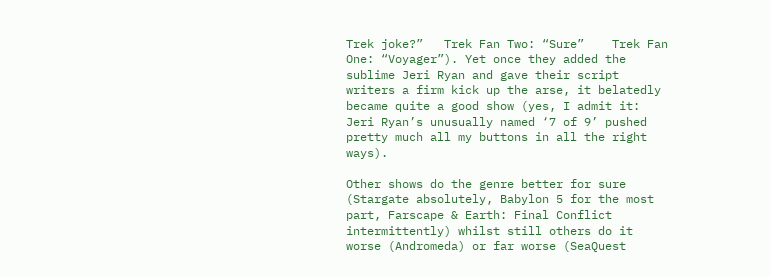Trek joke?”   Trek Fan Two: “Sure”    Trek Fan One: “Voyager”). Yet once they added the sublime Jeri Ryan and gave their script writers a firm kick up the arse, it belatedly became quite a good show (yes, I admit it: Jeri Ryan’s unusually named ‘7 of 9’ pushed pretty much all my buttons in all the right ways).

Other shows do the genre better for sure (Stargate absolutely, Babylon 5 for the most part, Farscape & Earth: Final Conflict intermittently) whilst still others do it worse (Andromeda) or far worse (SeaQuest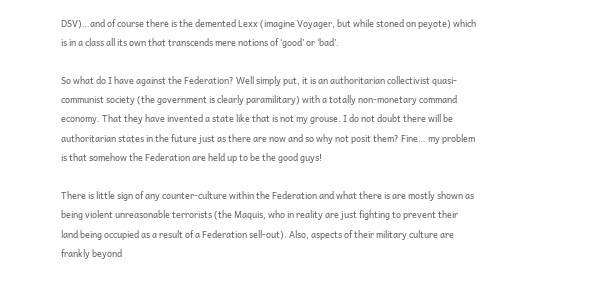DSV)…and of course there is the demented Lexx (imagine Voyager, but while stoned on peyote) which is in a class all its own that transcends mere notions of ‘good’ or ‘bad’.

So what do I have against the Federation? Well simply put, it is an authoritarian collectivist quasi-communist society (the government is clearly paramilitary) with a totally non-monetary command economy. That they have invented a state like that is not my grouse. I do not doubt there will be authoritarian states in the future just as there are now and so why not posit them? Fine… my problem is that somehow the Federation are held up to be the good guys!

There is little sign of any counter-culture within the Federation and what there is are mostly shown as being violent unreasonable terrorists (the Maquis, who in reality are just fighting to prevent their land being occupied as a result of a Federation sell-out). Also, aspects of their military culture are frankly beyond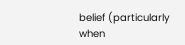belief (particularly when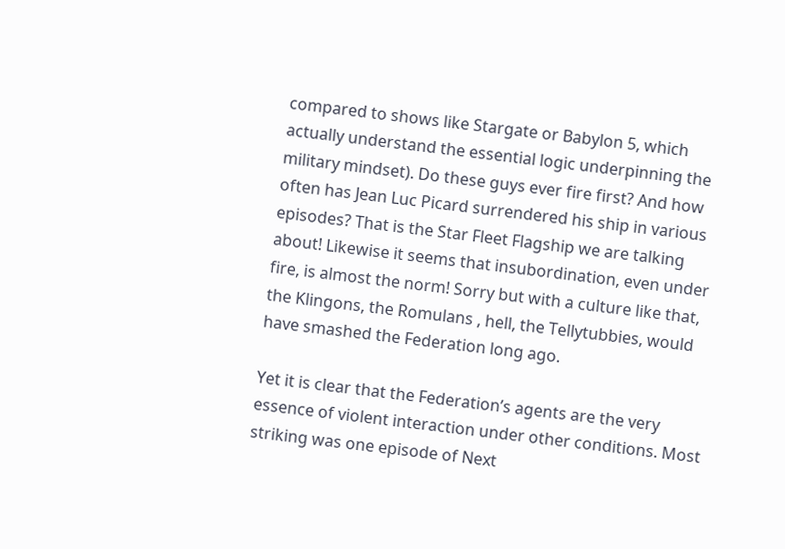compared to shows like Stargate or Babylon 5, which actually understand the essential logic underpinning the military mindset). Do these guys ever fire first? And how often has Jean Luc Picard surrendered his ship in various episodes? That is the Star Fleet Flagship we are talking about! Likewise it seems that insubordination, even under fire, is almost the norm! Sorry but with a culture like that, the Klingons, the Romulans , hell, the Tellytubbies, would have smashed the Federation long ago.

Yet it is clear that the Federation’s agents are the very essence of violent interaction under other conditions. Most striking was one episode of Next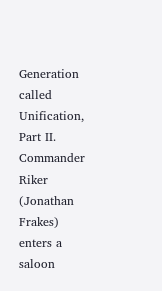Generation called Unification, Part II. Commander Riker (Jonathan Frakes) enters a saloon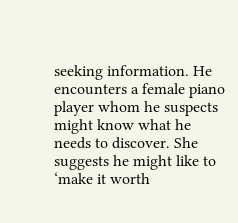seeking information. He encounters a female piano player whom he suspects might know what he needs to discover. She suggests he might like to ‘make it worth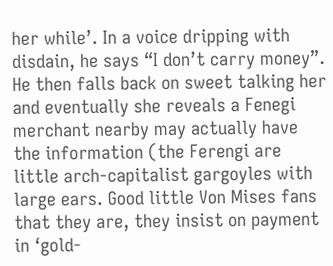her while’. In a voice dripping with disdain, he says “I don’t carry money”. He then falls back on sweet talking her and eventually she reveals a Fenegi merchant nearby may actually have the information (the Ferengi are little arch-capitalist gargoyles with large ears. Good little Von Mises fans that they are, they insist on payment in ‘gold-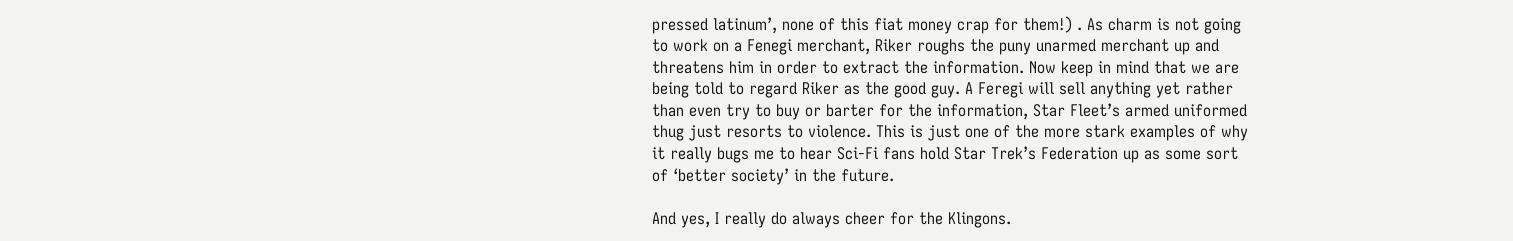pressed latinum’, none of this fiat money crap for them!) . As charm is not going to work on a Fenegi merchant, Riker roughs the puny unarmed merchant up and threatens him in order to extract the information. Now keep in mind that we are being told to regard Riker as the good guy. A Feregi will sell anything yet rather than even try to buy or barter for the information, Star Fleet’s armed uniformed thug just resorts to violence. This is just one of the more stark examples of why it really bugs me to hear Sci-Fi fans hold Star Trek’s Federation up as some sort of ‘better society’ in the future.

And yes, I really do always cheer for the Klingons.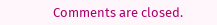Comments are closed.